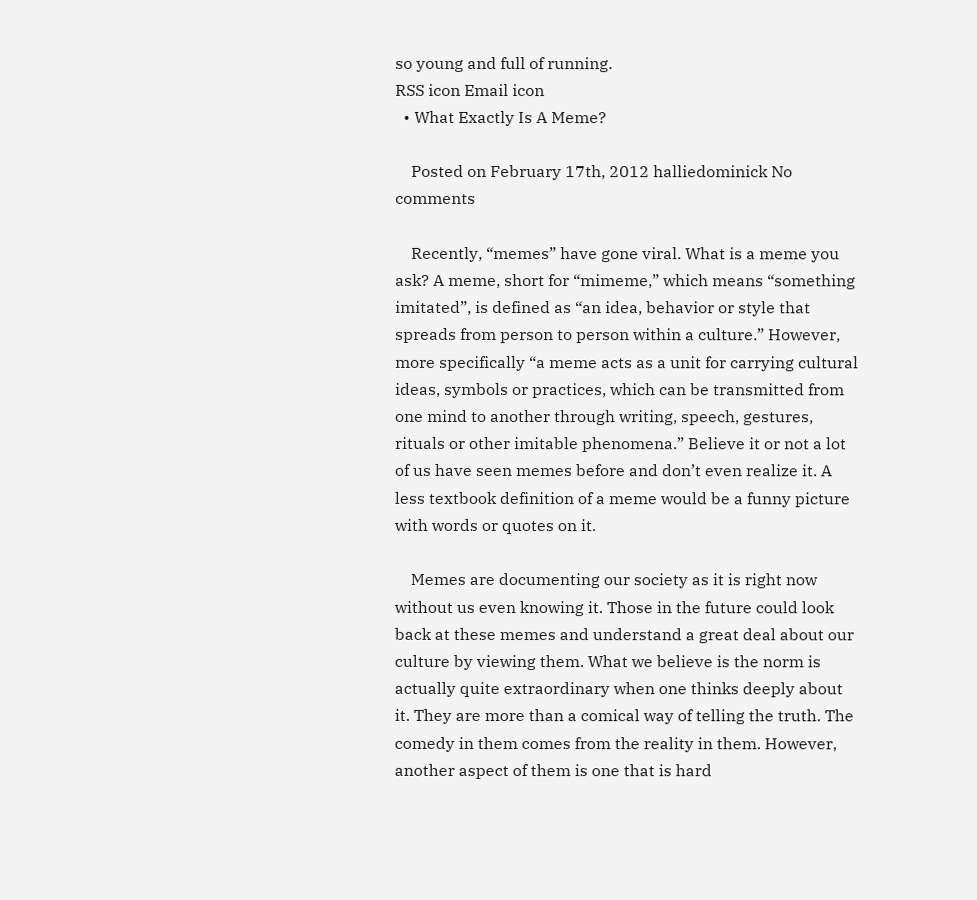so young and full of running.
RSS icon Email icon
  • What Exactly Is A Meme?

    Posted on February 17th, 2012 halliedominick No comments

    Recently, “memes” have gone viral. What is a meme you ask? A meme, short for “mimeme,” which means “something imitated”, is defined as “an idea, behavior or style that spreads from person to person within a culture.” However, more specifically “a meme acts as a unit for carrying cultural ideas, symbols or practices, which can be transmitted from one mind to another through writing, speech, gestures, rituals or other imitable phenomena.” Believe it or not a lot of us have seen memes before and don’t even realize it. A less textbook definition of a meme would be a funny picture with words or quotes on it.

    Memes are documenting our society as it is right now without us even knowing it. Those in the future could look back at these memes and understand a great deal about our culture by viewing them. What we believe is the norm is actually quite extraordinary when one thinks deeply about it. They are more than a comical way of telling the truth. The comedy in them comes from the reality in them. However, another aspect of them is one that is hard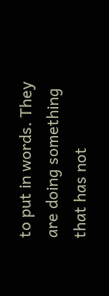to put in words. They are doing something that has not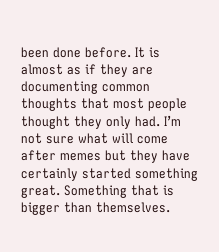been done before. It is almost as if they are documenting common thoughts that most people thought they only had. I’m not sure what will come after memes but they have certainly started something great. Something that is bigger than themselves.